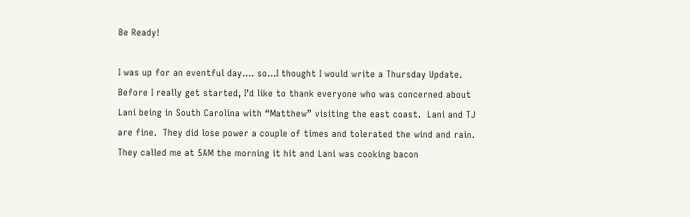Be Ready!

I was up for an eventful day…. so…I thought I would write a Thursday Update.  Before I really get started, I’d like to thank everyone who was concerned about Lani being in South Carolina with “Matthew” visiting the east coast.  Lani and TJ are fine.  They did lose power a couple of times and tolerated the wind and rain.  They called me at 5AM the morning it hit and Lani was cooking bacon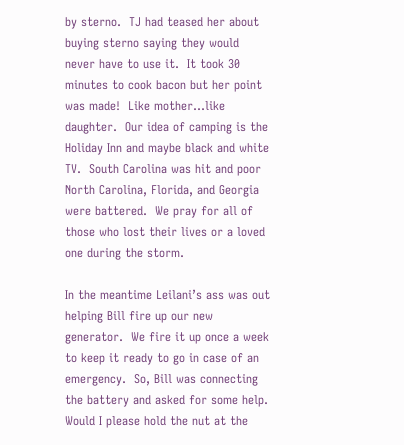by sterno.  TJ had teased her about buying sterno saying they would never have to use it.  It took 30 minutes to cook bacon but her point was made!  Like mother…like daughter.  Our idea of camping is the Holiday Inn and maybe black and white TV.  South Carolina was hit and poor North Carolina, Florida, and Georgia were battered.  We pray for all of those who lost their lives or a loved one during the storm.

In the meantime Leilani’s ass was out helping Bill fire up our new generator.  We fire it up once a week to keep it ready to go in case of an emergency.  So, Bill was connecting the battery and asked for some help.  Would I please hold the nut at the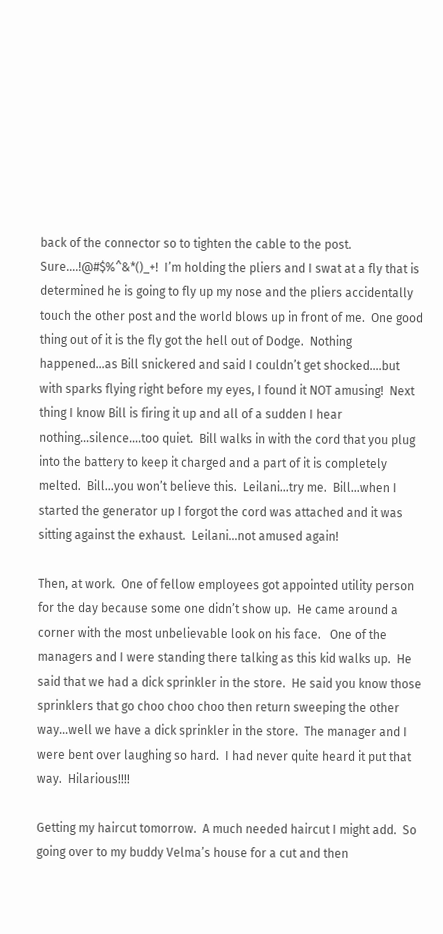back of the connector so to tighten the cable to the post.  Sure….!@#$%^&*()_+!  I’m holding the pliers and I swat at a fly that is determined he is going to fly up my nose and the pliers accidentally touch the other post and the world blows up in front of me.  One good thing out of it is the fly got the hell out of Dodge.  Nothing happened…as Bill snickered and said I couldn’t get shocked….but with sparks flying right before my eyes, I found it NOT amusing!  Next thing I know Bill is firing it up and all of a sudden I hear nothing…silence….too quiet.  Bill walks in with the cord that you plug into the battery to keep it charged and a part of it is completely melted.  Bill…you won’t believe this.  Leilani…try me.  Bill…when I started the generator up I forgot the cord was attached and it was sitting against the exhaust.  Leilani…not amused again!

Then, at work.  One of fellow employees got appointed utility person for the day because some one didn’t show up.  He came around a corner with the most unbelievable look on his face.   One of the managers and I were standing there talking as this kid walks up.  He said that we had a dick sprinkler in the store.  He said you know those sprinklers that go choo choo choo then return sweeping the other way…well we have a dick sprinkler in the store.  The manager and I were bent over laughing so hard.  I had never quite heard it put that way.  Hilarious!!!!

Getting my haircut tomorrow.  A much needed haircut I might add.  So going over to my buddy Velma’s house for a cut and then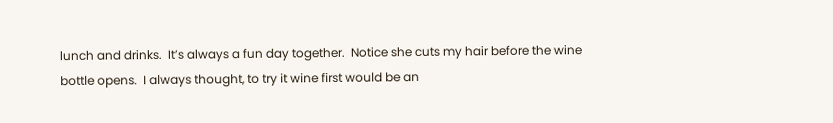lunch and drinks.  It’s always a fun day together.  Notice she cuts my hair before the wine bottle opens.  I always thought, to try it wine first would be an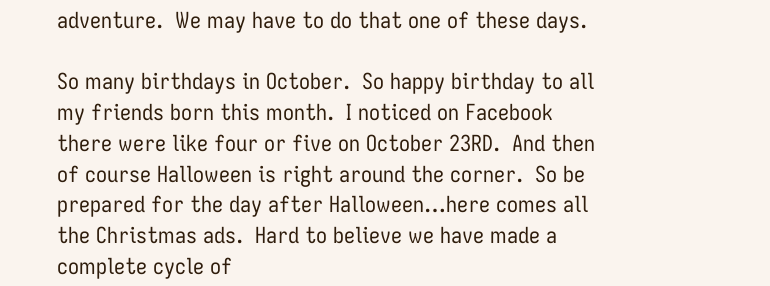adventure.  We may have to do that one of these days.

So many birthdays in October.  So happy birthday to all my friends born this month.  I noticed on Facebook there were like four or five on October 23RD.  And then of course Halloween is right around the corner.  So be prepared for the day after Halloween…here comes all the Christmas ads.  Hard to believe we have made a complete cycle of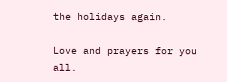the holidays again.

Love and prayers for you all.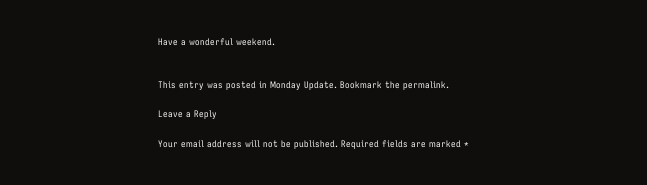Have a wonderful weekend.


This entry was posted in Monday Update. Bookmark the permalink.

Leave a Reply

Your email address will not be published. Required fields are marked *